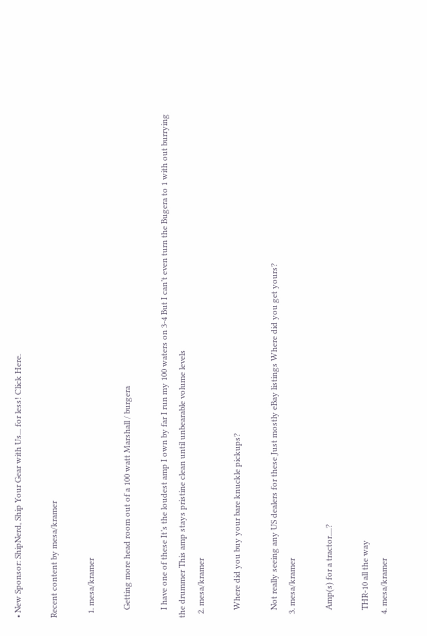• New Sponsor: ShipNerd, Ship Your Gear with Us... for less! Click Here.

Recent content by mesa/kramer

  1. mesa/kramer

    Getting more head room out of a 100 watt Marshall / burgera

    I have one of these It’s the loudest amp I own by far I run my 100 waters on 3-4 But I can’t even turn the Bugera to 1 with out burrying the drummer This amp stays pristine clean until unbearable volume levels
  2. mesa/kramer

    Where did you buy your bare knuckle pickups?

    Not really seeing any US dealers for these Just mostly eBay listings Where did you get yours?
  3. mesa/kramer

    Amp(s) for a tractor....?

    THR-10 all the way
  4. mesa/kramer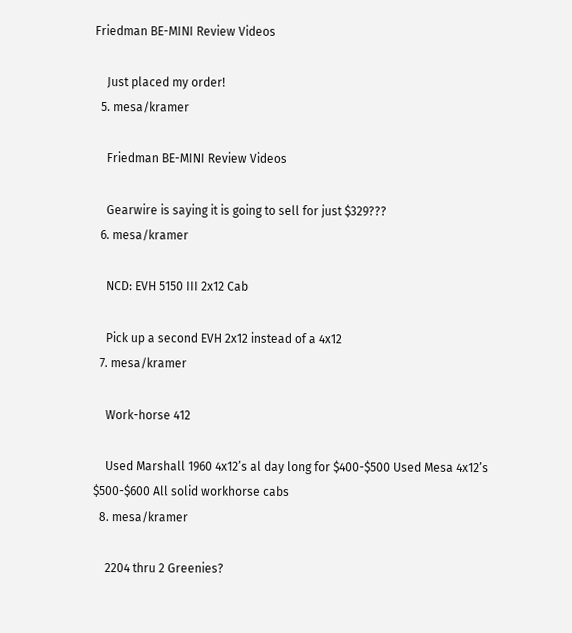Friedman BE-MINI Review Videos

    Just placed my order!
  5. mesa/kramer

    Friedman BE-MINI Review Videos

    Gearwire is saying it is going to sell for just $329???
  6. mesa/kramer

    NCD: EVH 5150 III 2x12 Cab

    Pick up a second EVH 2x12 instead of a 4x12
  7. mesa/kramer

    Work-horse 412

    Used Marshall 1960 4x12’s al day long for $400-$500 Used Mesa 4x12’s $500-$600 All solid workhorse cabs
  8. mesa/kramer

    2204 thru 2 Greenies?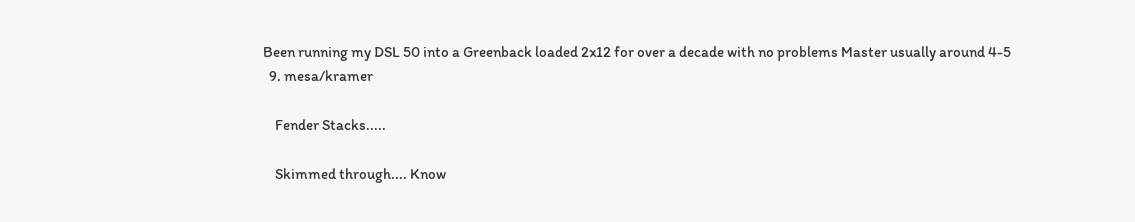Been running my DSL 50 into a Greenback loaded 2x12 for over a decade with no problems Master usually around 4-5
  9. mesa/kramer

    Fender Stacks.....

    Skimmed through.... Know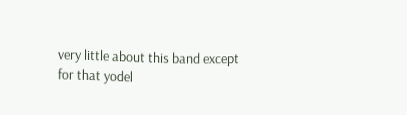very little about this band except for that yodel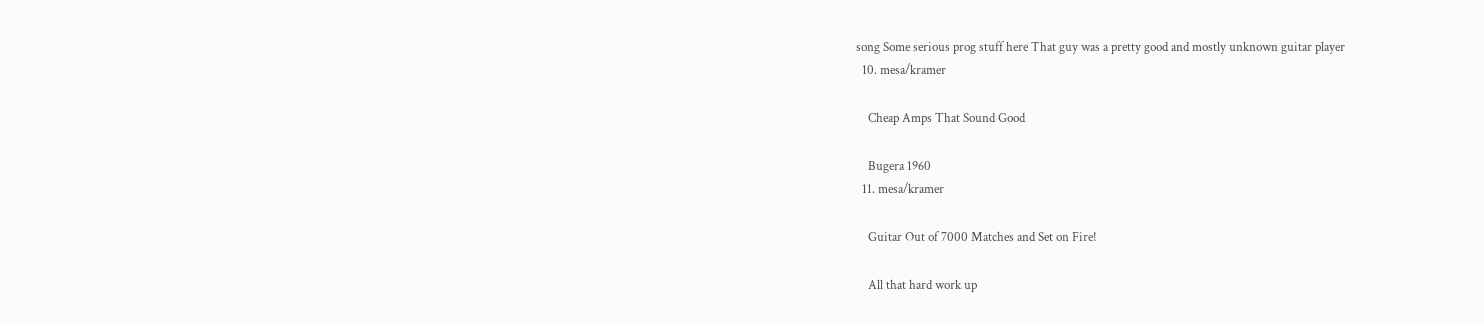song Some serious prog stuff here That guy was a pretty good and mostly unknown guitar player
  10. mesa/kramer

    Cheap Amps That Sound Good

    Bugera 1960
  11. mesa/kramer

    Guitar Out of 7000 Matches and Set on Fire!

    All that hard work up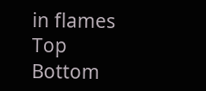in flames
Top Bottom